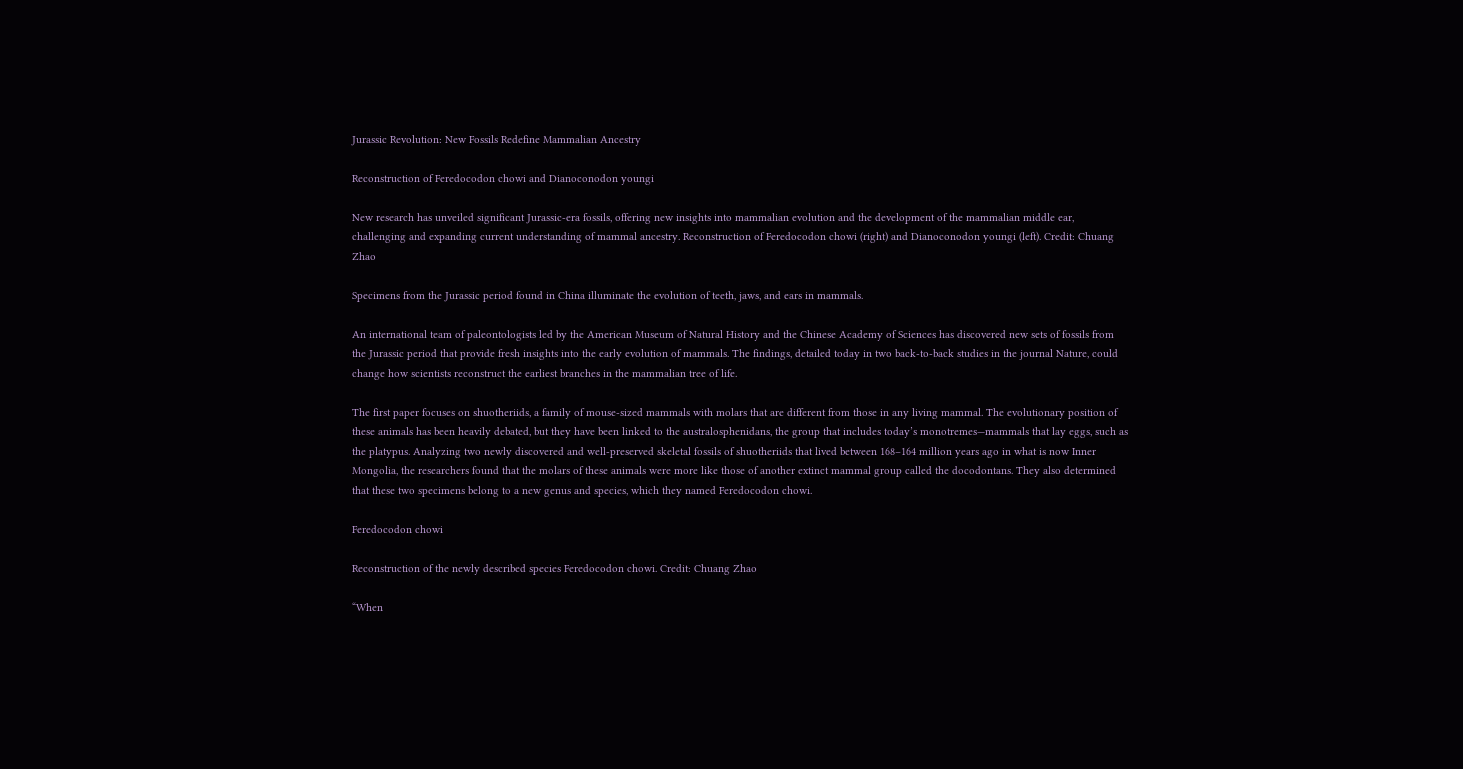Jurassic Revolution: New Fossils Redefine Mammalian Ancestry

Reconstruction of Feredocodon chowi and Dianoconodon youngi

New research has unveiled significant Jurassic-era fossils, offering new insights into mammalian evolution and the development of the mammalian middle ear, challenging and expanding current understanding of mammal ancestry. Reconstruction of Feredocodon chowi (right) and Dianoconodon youngi (left). Credit: Chuang Zhao

Specimens from the Jurassic period found in China illuminate the evolution of teeth, jaws, and ears in mammals.

An international team of paleontologists led by the American Museum of Natural History and the Chinese Academy of Sciences has discovered new sets of fossils from the Jurassic period that provide fresh insights into the early evolution of mammals. The findings, detailed today in two back-to-back studies in the journal Nature, could change how scientists reconstruct the earliest branches in the mammalian tree of life.

The first paper focuses on shuotheriids, a family of mouse-sized mammals with molars that are different from those in any living mammal. The evolutionary position of these animals has been heavily debated, but they have been linked to the australosphenidans, the group that includes today’s monotremes—mammals that lay eggs, such as the platypus. Analyzing two newly discovered and well-preserved skeletal fossils of shuotheriids that lived between 168–164 million years ago in what is now Inner Mongolia, the researchers found that the molars of these animals were more like those of another extinct mammal group called the docodontans. They also determined that these two specimens belong to a new genus and species, which they named Feredocodon chowi.

Feredocodon chowi

Reconstruction of the newly described species Feredocodon chowi. Credit: Chuang Zhao

“When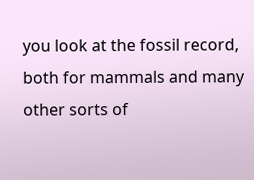you look at the fossil record, both for mammals and many other sorts of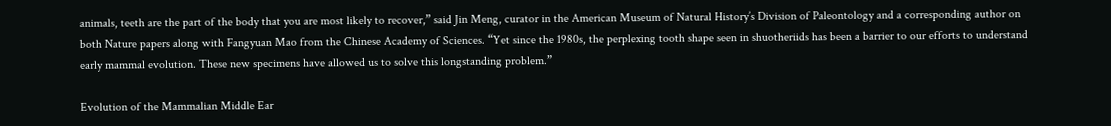animals, teeth are the part of the body that you are most likely to recover,” said Jin Meng, curator in the American Museum of Natural History’s Division of Paleontology and a corresponding author on both Nature papers along with Fangyuan Mao from the Chinese Academy of Sciences. “Yet since the 1980s, the perplexing tooth shape seen in shuotheriids has been a barrier to our efforts to understand early mammal evolution. These new specimens have allowed us to solve this longstanding problem.”

Evolution of the Mammalian Middle Ear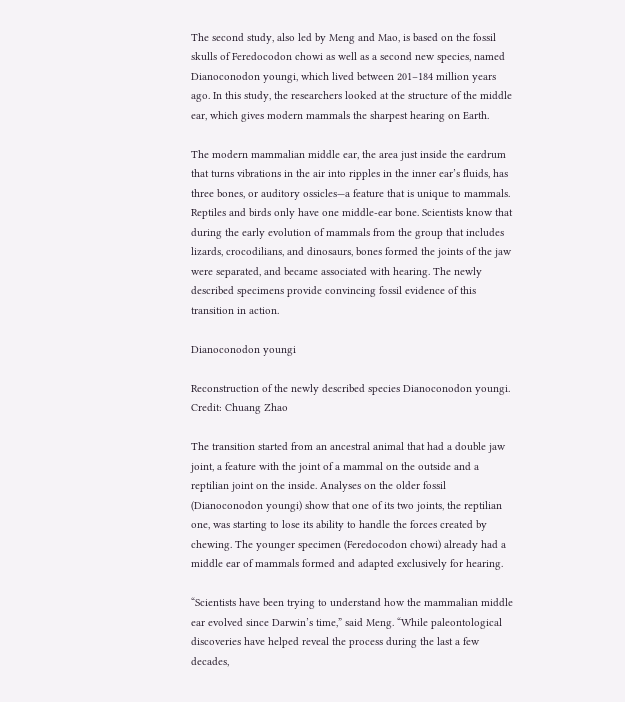The second study, also led by Meng and Mao, is based on the fossil skulls of Feredocodon chowi as well as a second new species, named Dianoconodon youngi, which lived between 201–184 million years ago. In this study, the researchers looked at the structure of the middle ear, which gives modern mammals the sharpest hearing on Earth.

The modern mammalian middle ear, the area just inside the eardrum that turns vibrations in the air into ripples in the inner ear’s fluids, has three bones, or auditory ossicles—a feature that is unique to mammals. Reptiles and birds only have one middle-ear bone. Scientists know that during the early evolution of mammals from the group that includes lizards, crocodilians, and dinosaurs, bones formed the joints of the jaw were separated, and became associated with hearing. The newly described specimens provide convincing fossil evidence of this transition in action.

Dianoconodon youngi

Reconstruction of the newly described species Dianoconodon youngi. Credit: Chuang Zhao

The transition started from an ancestral animal that had a double jaw joint, a feature with the joint of a mammal on the outside and a reptilian joint on the inside. Analyses on the older fossil (Dianoconodon youngi) show that one of its two joints, the reptilian one, was starting to lose its ability to handle the forces created by chewing. The younger specimen (Feredocodon chowi) already had a middle ear of mammals formed and adapted exclusively for hearing.

“Scientists have been trying to understand how the mammalian middle ear evolved since Darwin’s time,” said Meng. “While paleontological discoveries have helped reveal the process during the last a few decades,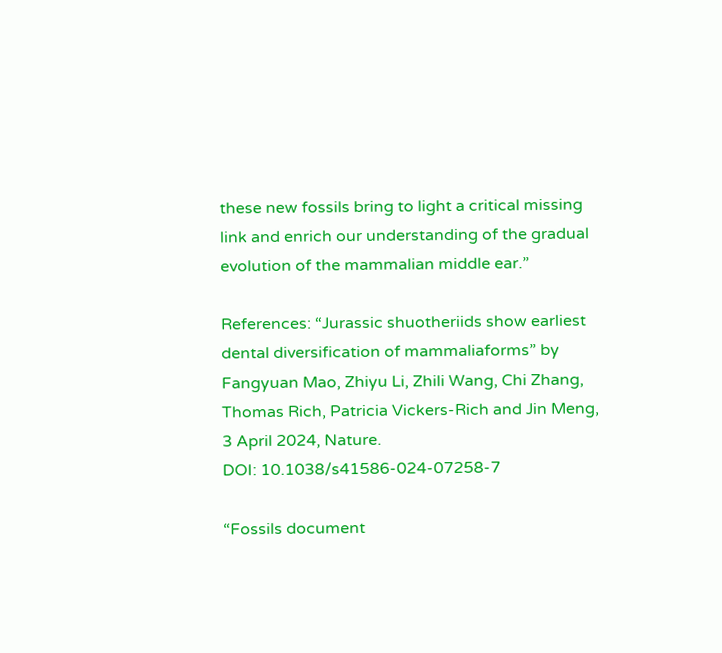these new fossils bring to light a critical missing link and enrich our understanding of the gradual evolution of the mammalian middle ear.”

References: “Jurassic shuotheriids show earliest dental diversification of mammaliaforms” by Fangyuan Mao, Zhiyu Li, Zhili Wang, Chi Zhang, Thomas Rich, Patricia Vickers-Rich and Jin Meng, 3 April 2024, Nature.
DOI: 10.1038/s41586-024-07258-7

“Fossils document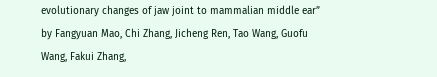evolutionary changes of jaw joint to mammalian middle ear” by Fangyuan Mao, Chi Zhang, Jicheng Ren, Tao Wang, Guofu Wang, Fakui Zhang,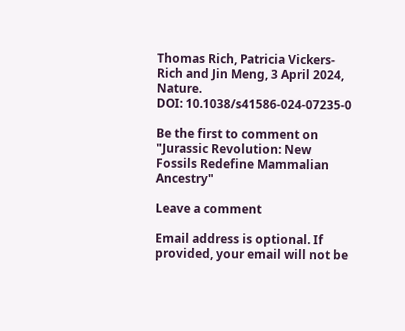Thomas Rich, Patricia Vickers-Rich and Jin Meng, 3 April 2024, Nature.
DOI: 10.1038/s41586-024-07235-0

Be the first to comment on "Jurassic Revolution: New Fossils Redefine Mammalian Ancestry"

Leave a comment

Email address is optional. If provided, your email will not be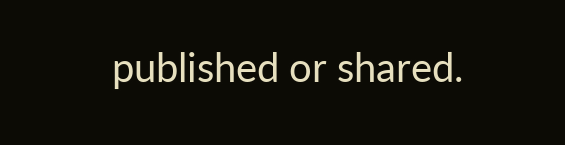published or shared.